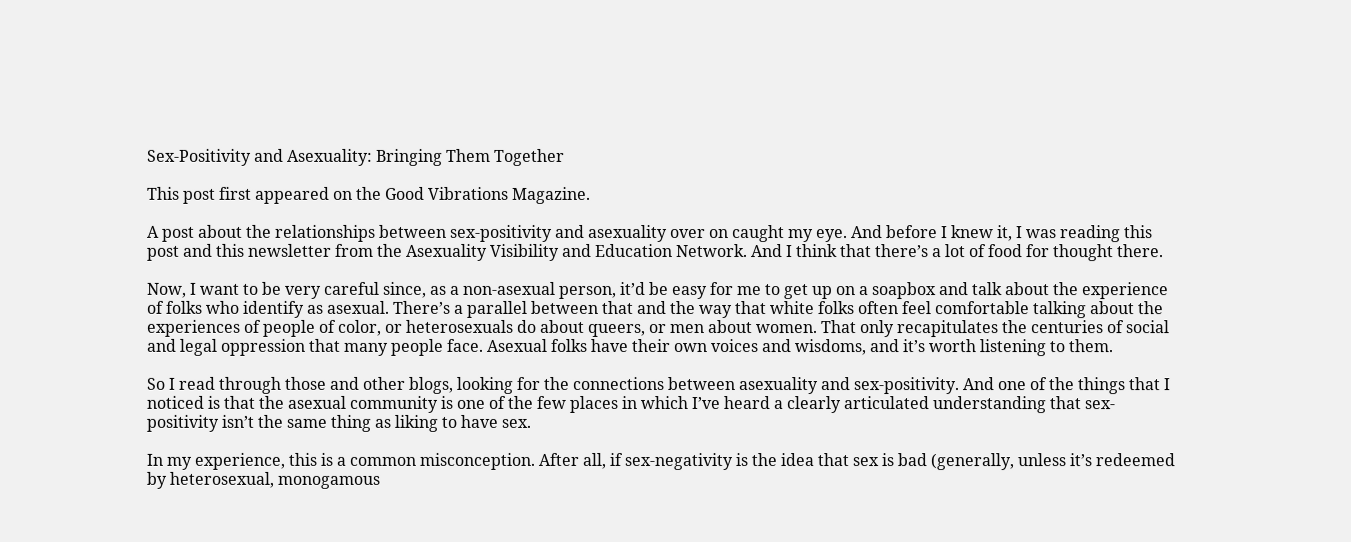Sex-Positivity and Asexuality: Bringing Them Together

This post first appeared on the Good Vibrations Magazine.

A post about the relationships between sex-positivity and asexuality over on caught my eye. And before I knew it, I was reading this post and this newsletter from the Asexuality Visibility and Education Network. And I think that there’s a lot of food for thought there.

Now, I want to be very careful since, as a non-asexual person, it’d be easy for me to get up on a soapbox and talk about the experience of folks who identify as asexual. There’s a parallel between that and the way that white folks often feel comfortable talking about the experiences of people of color, or heterosexuals do about queers, or men about women. That only recapitulates the centuries of social and legal oppression that many people face. Asexual folks have their own voices and wisdoms, and it’s worth listening to them.

So I read through those and other blogs, looking for the connections between asexuality and sex-positivity. And one of the things that I noticed is that the asexual community is one of the few places in which I’ve heard a clearly articulated understanding that sex-positivity isn’t the same thing as liking to have sex.

In my experience, this is a common misconception. After all, if sex-negativity is the idea that sex is bad (generally, unless it’s redeemed by heterosexual, monogamous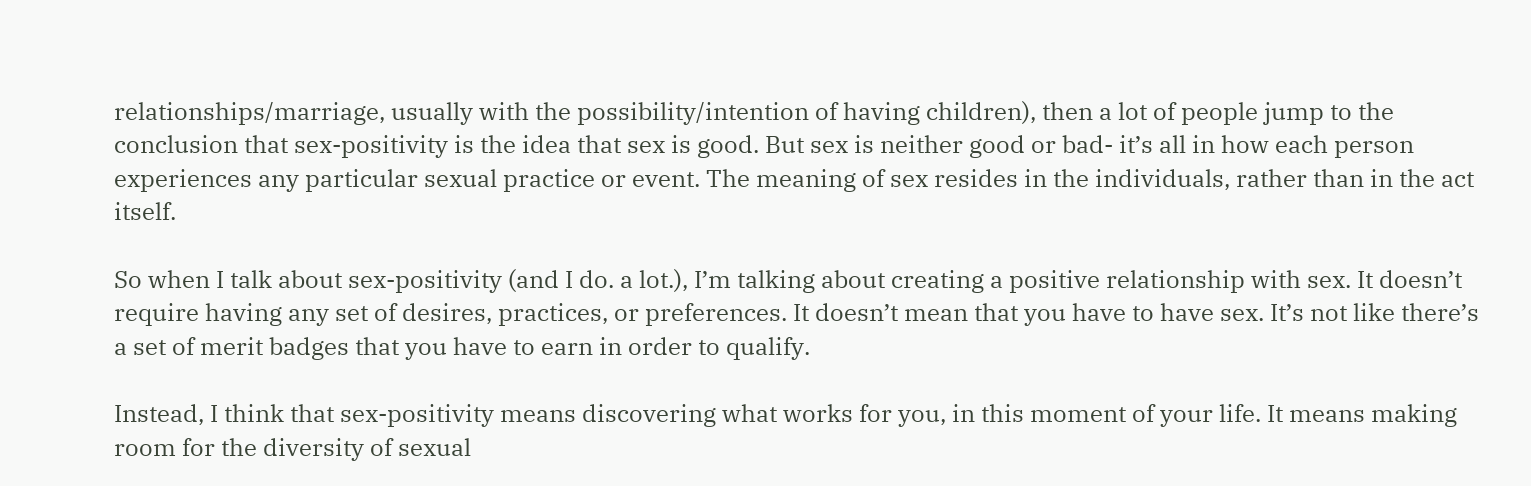relationships/marriage, usually with the possibility/intention of having children), then a lot of people jump to the conclusion that sex-positivity is the idea that sex is good. But sex is neither good or bad- it’s all in how each person experiences any particular sexual practice or event. The meaning of sex resides in the individuals, rather than in the act itself.

So when I talk about sex-positivity (and I do. a lot.), I’m talking about creating a positive relationship with sex. It doesn’t require having any set of desires, practices, or preferences. It doesn’t mean that you have to have sex. It’s not like there’s a set of merit badges that you have to earn in order to qualify.

Instead, I think that sex-positivity means discovering what works for you, in this moment of your life. It means making room for the diversity of sexual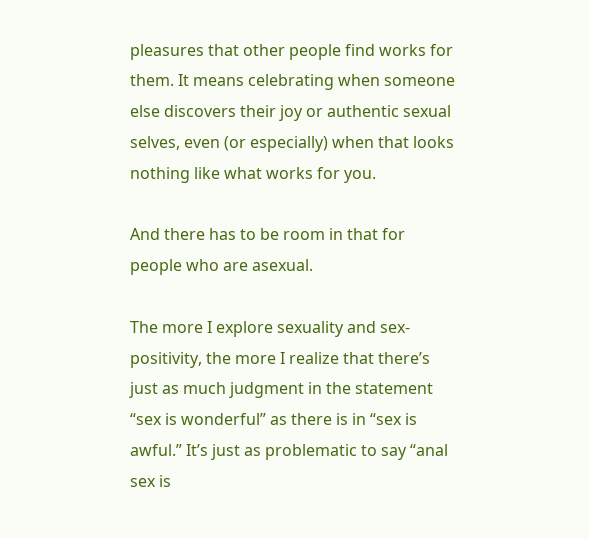pleasures that other people find works for them. It means celebrating when someone else discovers their joy or authentic sexual selves, even (or especially) when that looks nothing like what works for you.

And there has to be room in that for people who are asexual.

The more I explore sexuality and sex-positivity, the more I realize that there’s just as much judgment in the statement “sex is wonderful” as there is in “sex is awful.” It’s just as problematic to say “anal sex is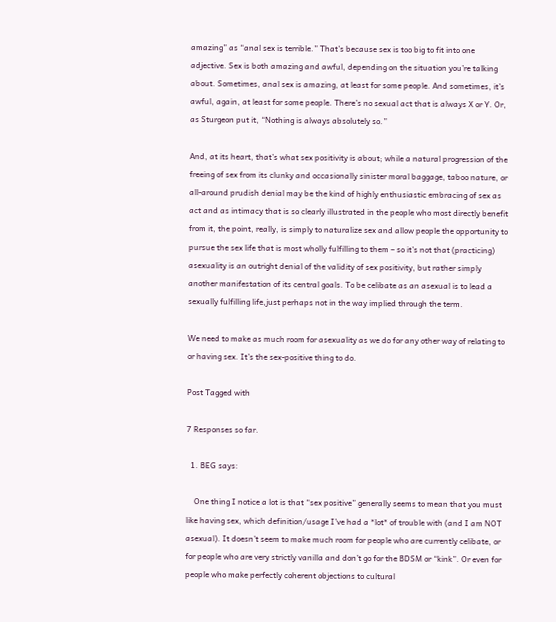amazing” as “anal sex is terrible.” That’s because sex is too big to fit into one adjective. Sex is both amazing and awful, depending on the situation you’re talking about. Sometimes, anal sex is amazing, at least for some people. And sometimes, it’s awful, again, at least for some people. There’s no sexual act that is always X or Y. Or, as Sturgeon put it, “Nothing is always absolutely so.”

And, at its heart, that’s what sex positivity is about; while a natural progression of the freeing of sex from its clunky and occasionally sinister moral baggage, taboo nature, or all-around prudish denial may be the kind of highly enthusiastic embracing of sex as act and as intimacy that is so clearly illustrated in the people who most directly benefit from it, the point, really, is simply to naturalize sex and allow people the opportunity to pursue the sex life that is most wholly fulfilling to them – so it’s not that (practicing) asexuality is an outright denial of the validity of sex positivity, but rather simply another manifestation of its central goals. To be celibate as an asexual is to lead a sexually fulfilling life,just perhaps not in the way implied through the term.

We need to make as much room for asexuality as we do for any other way of relating to or having sex. It’s the sex-positive thing to do.

Post Tagged with

7 Responses so far.

  1. BEG says:

    One thing I notice a lot is that “sex positive” generally seems to mean that you must like having sex, which definition/usage I’ve had a *lot* of trouble with (and I am NOT asexual). It doesn’t seem to make much room for people who are currently celibate, or for people who are very strictly vanilla and don’t go for the BDSM or “kink”. Or even for people who make perfectly coherent objections to cultural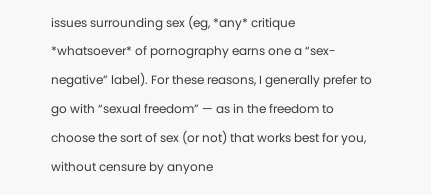issues surrounding sex (eg, *any* critique *whatsoever* of pornography earns one a “sex-negative” label). For these reasons, I generally prefer to go with “sexual freedom” — as in the freedom to choose the sort of sex (or not) that works best for you, without censure by anyone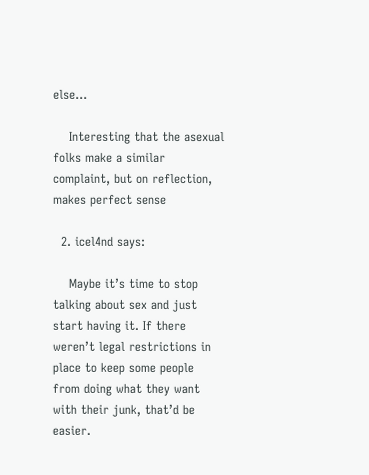else…

    Interesting that the asexual folks make a similar complaint, but on reflection, makes perfect sense

  2. icel4nd says:

    Maybe it’s time to stop talking about sex and just start having it. If there weren’t legal restrictions in place to keep some people from doing what they want with their junk, that’d be easier.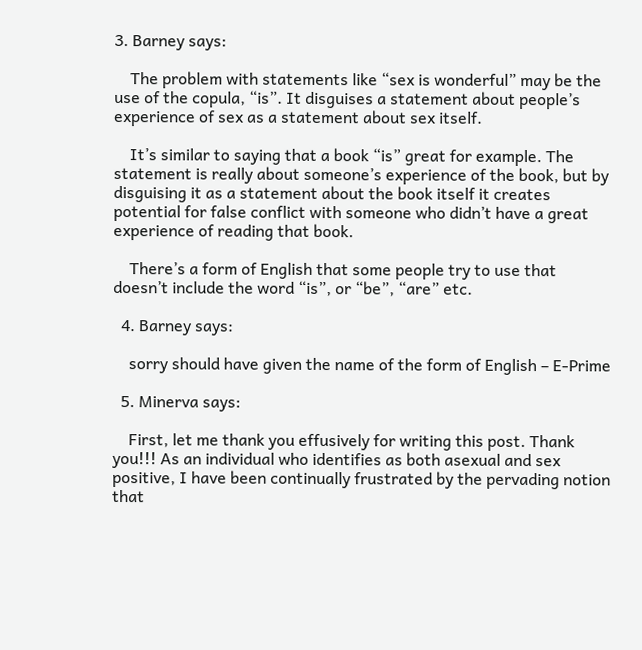3. Barney says:

    The problem with statements like “sex is wonderful” may be the use of the copula, “is”. It disguises a statement about people’s experience of sex as a statement about sex itself.

    It’s similar to saying that a book “is” great for example. The statement is really about someone’s experience of the book, but by disguising it as a statement about the book itself it creates potential for false conflict with someone who didn’t have a great experience of reading that book.

    There’s a form of English that some people try to use that doesn’t include the word “is”, or “be”, “are” etc.

  4. Barney says:

    sorry should have given the name of the form of English – E-Prime

  5. Minerva says:

    First, let me thank you effusively for writing this post. Thank you!!! As an individual who identifies as both asexual and sex positive, I have been continually frustrated by the pervading notion that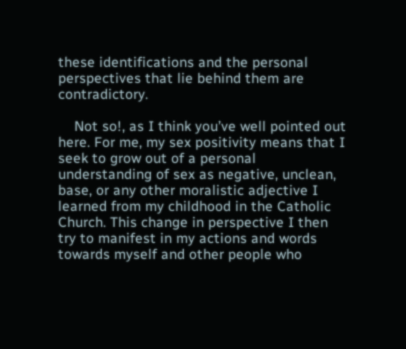these identifications and the personal perspectives that lie behind them are contradictory.

    Not so!, as I think you’ve well pointed out here. For me, my sex positivity means that I seek to grow out of a personal understanding of sex as negative, unclean, base, or any other moralistic adjective I learned from my childhood in the Catholic Church. This change in perspective I then try to manifest in my actions and words towards myself and other people who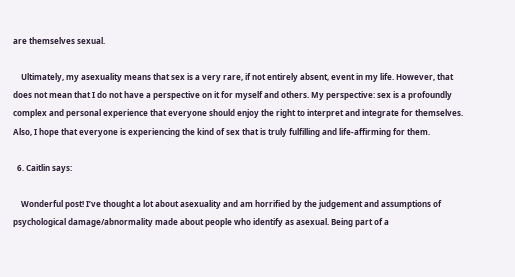are themselves sexual.

    Ultimately, my asexuality means that sex is a very rare, if not entirely absent, event in my life. However, that does not mean that I do not have a perspective on it for myself and others. My perspective: sex is a profoundly complex and personal experience that everyone should enjoy the right to interpret and integrate for themselves. Also, I hope that everyone is experiencing the kind of sex that is truly fulfilling and life-affirming for them.

  6. Caitlin says:

    Wonderful post! I’ve thought a lot about asexuality and am horrified by the judgement and assumptions of psychological damage/abnormality made about people who identify as asexual. Being part of a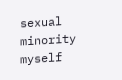sexual minority myself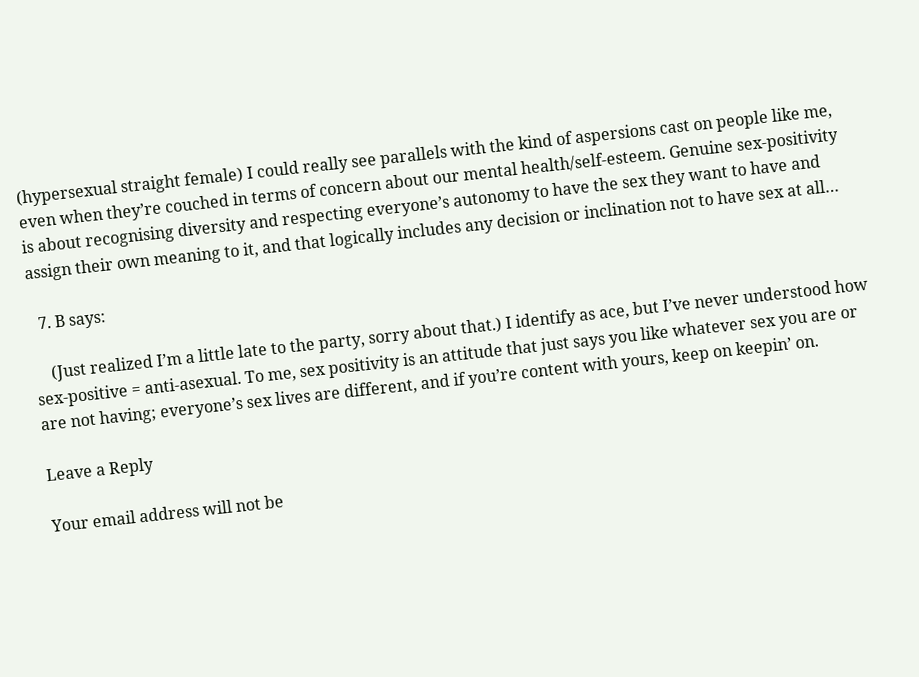(hypersexual straight female) I could really see parallels with the kind of aspersions cast on people like me, even when they’re couched in terms of concern about our mental health/self-esteem. Genuine sex-positivity is about recognising diversity and respecting everyone’s autonomy to have the sex they want to have and assign their own meaning to it, and that logically includes any decision or inclination not to have sex at all…

  7. B says:

    (Just realized I’m a little late to the party, sorry about that.) I identify as ace, but I’ve never understood how sex-positive = anti-asexual. To me, sex positivity is an attitude that just says you like whatever sex you are or are not having; everyone’s sex lives are different, and if you’re content with yours, keep on keepin’ on.

Leave a Reply

Your email address will not be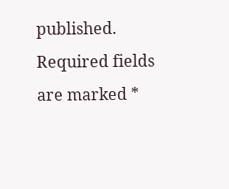published. Required fields are marked *